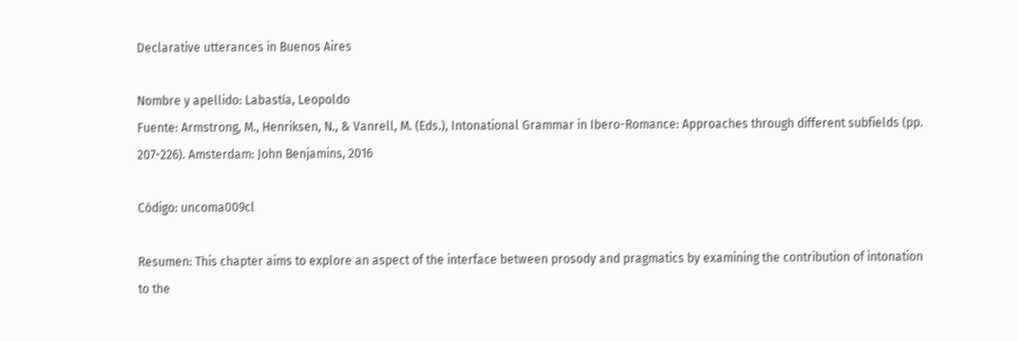Declarative utterances in Buenos Aires

Nombre y apellido: Labastía, Leopoldo
Fuente: Armstrong, M., Henriksen, N., & Vanrell, M. (Eds.), Intonational Grammar in Ibero-Romance: Approaches through different subfields (pp. 207-226). Amsterdam: John Benjamins, 2016

Código: uncoma009cl

Resumen: This chapter aims to explore an aspect of the interface between prosody and pragmatics by examining the contribution of intonation to the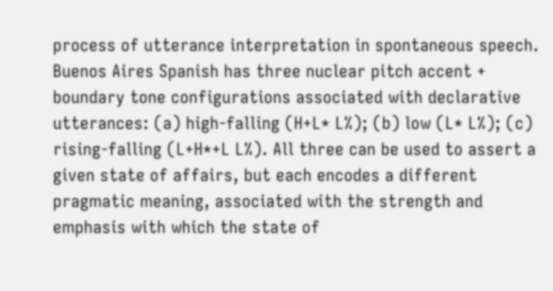process of utterance interpretation in spontaneous speech. Buenos Aires Spanish has three nuclear pitch accent + boundary tone configurations associated with declarative utterances: (a) high-falling (H+L* L%); (b) low (L* L%); (c) rising-falling (L+H*+L L%). All three can be used to assert a given state of affairs, but each encodes a different pragmatic meaning, associated with the strength and emphasis with which the state of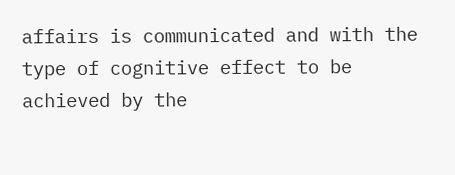affairs is communicated and with the type of cognitive effect to be achieved by the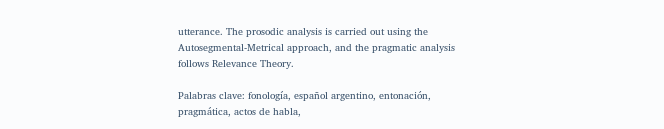utterance. The prosodic analysis is carried out using the Autosegmental-Metrical approach, and the pragmatic analysis follows Relevance Theory.

Palabras clave: fonología, español argentino, entonación, pragmática, actos de habla,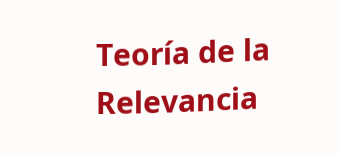Teoría de la Relevancia